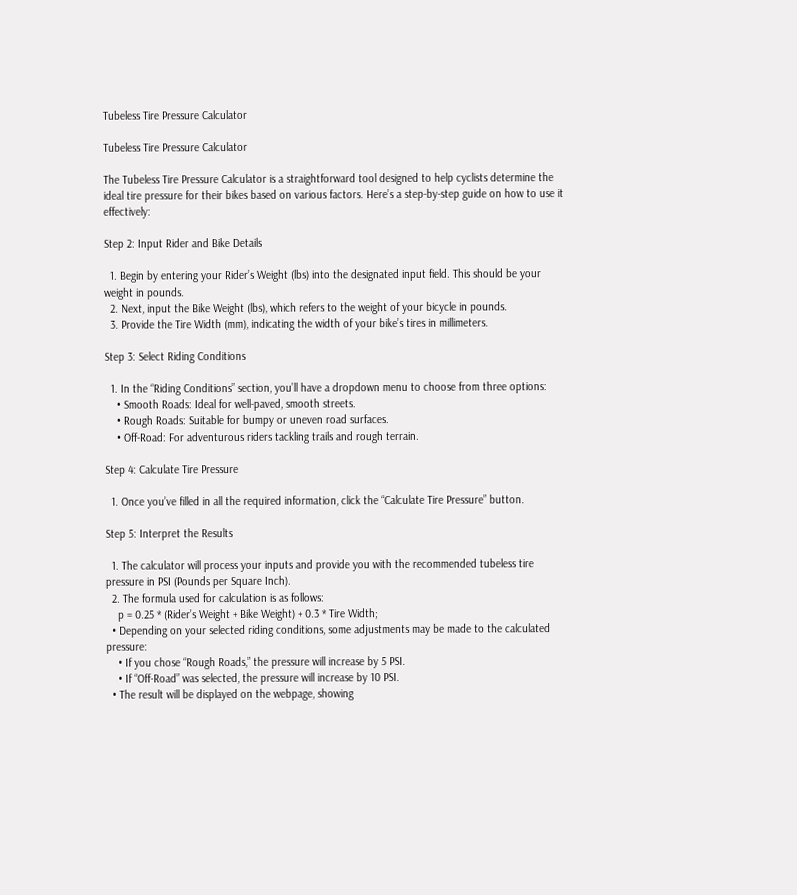Tubeless Tire Pressure Calculator

Tubeless Tire Pressure Calculator

The Tubeless Tire Pressure Calculator is a straightforward tool designed to help cyclists determine the ideal tire pressure for their bikes based on various factors. Here’s a step-by-step guide on how to use it effectively:

Step 2: Input Rider and Bike Details

  1. Begin by entering your Rider’s Weight (lbs) into the designated input field. This should be your weight in pounds.
  2. Next, input the Bike Weight (lbs), which refers to the weight of your bicycle in pounds.
  3. Provide the Tire Width (mm), indicating the width of your bike’s tires in millimeters.

Step 3: Select Riding Conditions

  1. In the “Riding Conditions” section, you’ll have a dropdown menu to choose from three options:
    • Smooth Roads: Ideal for well-paved, smooth streets.
    • Rough Roads: Suitable for bumpy or uneven road surfaces.
    • Off-Road: For adventurous riders tackling trails and rough terrain.

Step 4: Calculate Tire Pressure

  1. Once you’ve filled in all the required information, click the “Calculate Tire Pressure” button.

Step 5: Interpret the Results

  1. The calculator will process your inputs and provide you with the recommended tubeless tire pressure in PSI (Pounds per Square Inch).
  2. The formula used for calculation is as follows:
    p = 0.25 * (Rider’s Weight + Bike Weight) + 0.3 * Tire Width;
  • Depending on your selected riding conditions, some adjustments may be made to the calculated pressure:
    • If you chose “Rough Roads,” the pressure will increase by 5 PSI.
    • If “Off-Road” was selected, the pressure will increase by 10 PSI.
  • The result will be displayed on the webpage, showing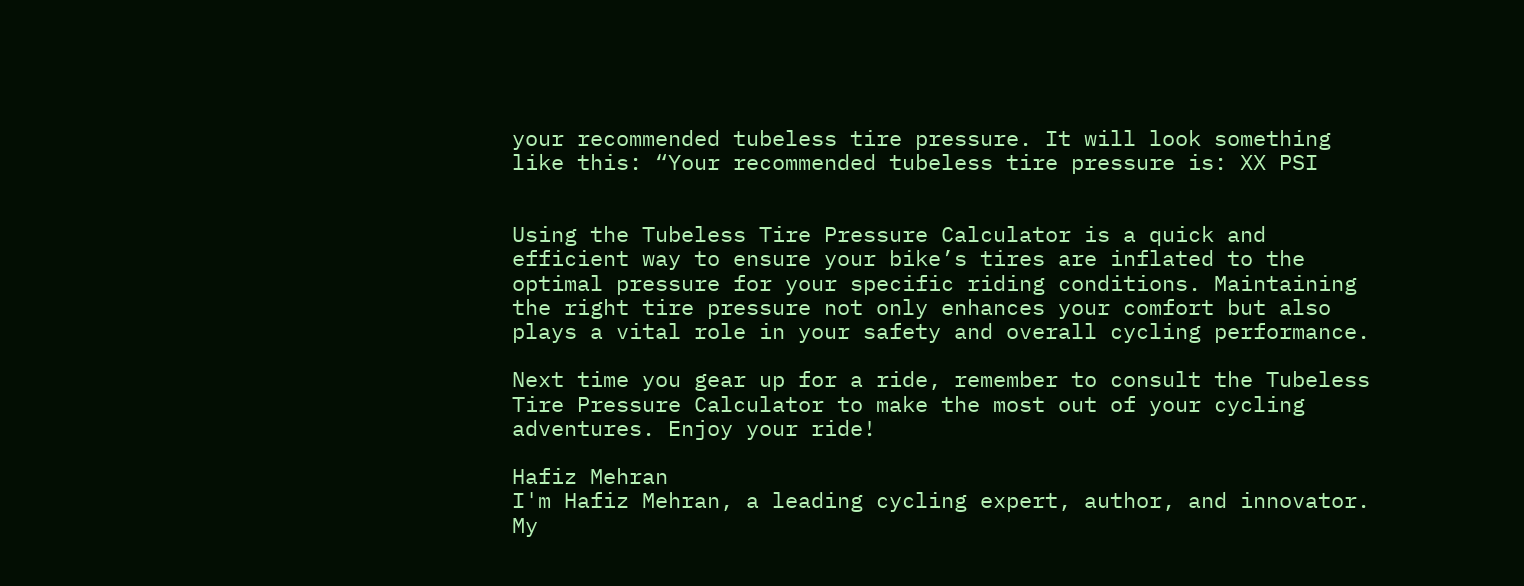your recommended tubeless tire pressure. It will look something like this: “Your recommended tubeless tire pressure is: XX PSI


Using the Tubeless Tire Pressure Calculator is a quick and efficient way to ensure your bike’s tires are inflated to the optimal pressure for your specific riding conditions. Maintaining the right tire pressure not only enhances your comfort but also plays a vital role in your safety and overall cycling performance.

Next time you gear up for a ride, remember to consult the Tubeless Tire Pressure Calculator to make the most out of your cycling adventures. Enjoy your ride!

Hafiz Mehran
I'm Hafiz Mehran, a leading cycling expert, author, and innovator. My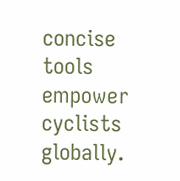concise tools empower cyclists globally.